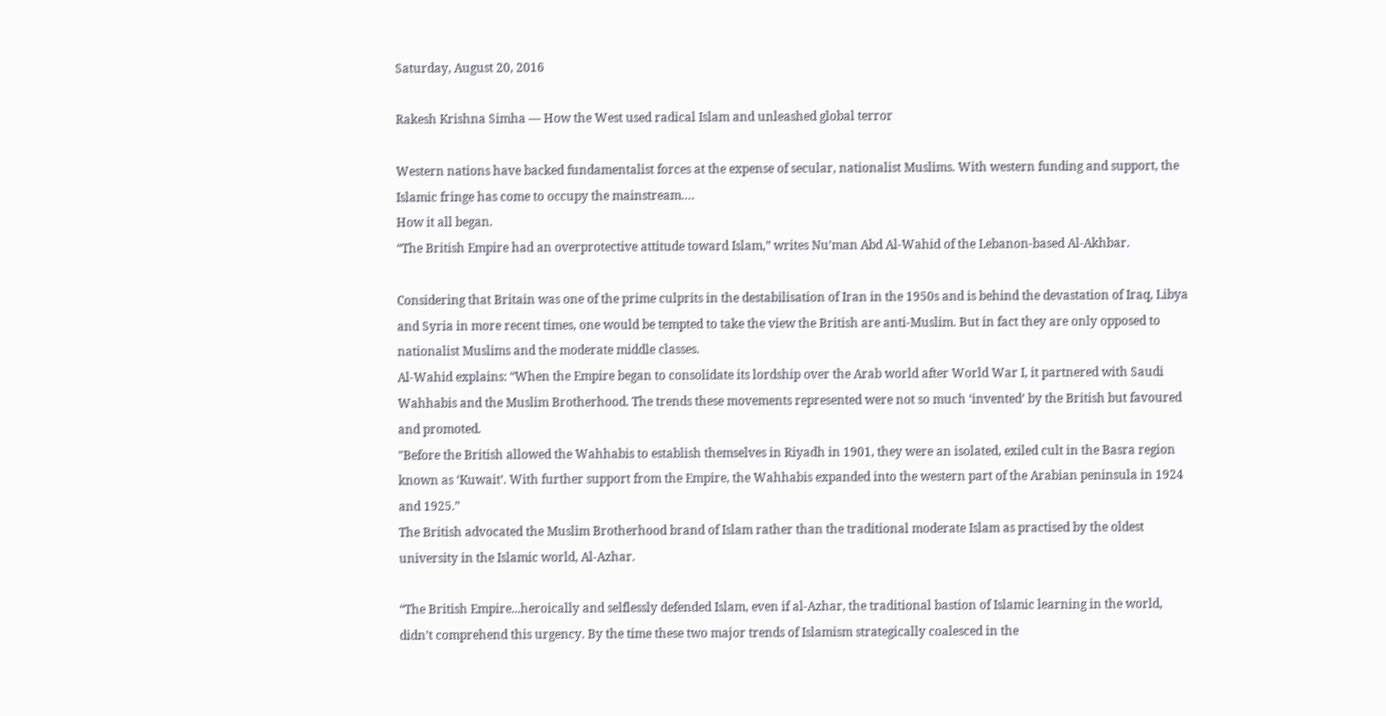Saturday, August 20, 2016

Rakesh Krishna Simha — How the West used radical Islam and unleashed global terror

Western nations have backed fundamentalist forces at the expense of secular, nationalist Muslims. With western funding and support, the Islamic fringe has come to occupy the mainstream.…
How it all began.
“The British Empire had an overprotective attitude toward Islam,” writes Nu’man Abd Al-Wahid of the Lebanon-based Al-Akhbar.

Considering that Britain was one of the prime culprits in the destabilisation of Iran in the 1950s and is behind the devastation of Iraq, Libya and Syria in more recent times, one would be tempted to take the view the British are anti-Muslim. But in fact they are only opposed to nationalist Muslims and the moderate middle classes.
Al-Wahid explains: “When the Empire began to consolidate its lordship over the Arab world after World War I, it partnered with Saudi Wahhabis and the Muslim Brotherhood. The trends these movements represented were not so much ‘invented’ by the British but favoured and promoted.
"Before the British allowed the Wahhabis to establish themselves in Riyadh in 1901, they were an isolated, exiled cult in the Basra region known as ‘Kuwait’. With further support from the Empire, the Wahhabis expanded into the western part of the Arabian peninsula in 1924 and 1925.”
The British advocated the Muslim Brotherhood brand of Islam rather than the traditional moderate Islam as practised by the oldest university in the Islamic world, Al-Azhar.

“The British Empire...heroically and selflessly defended Islam, even if al-Azhar, the traditional bastion of Islamic learning in the world, didn’t comprehend this urgency. By the time these two major trends of Islamism strategically coalesced in the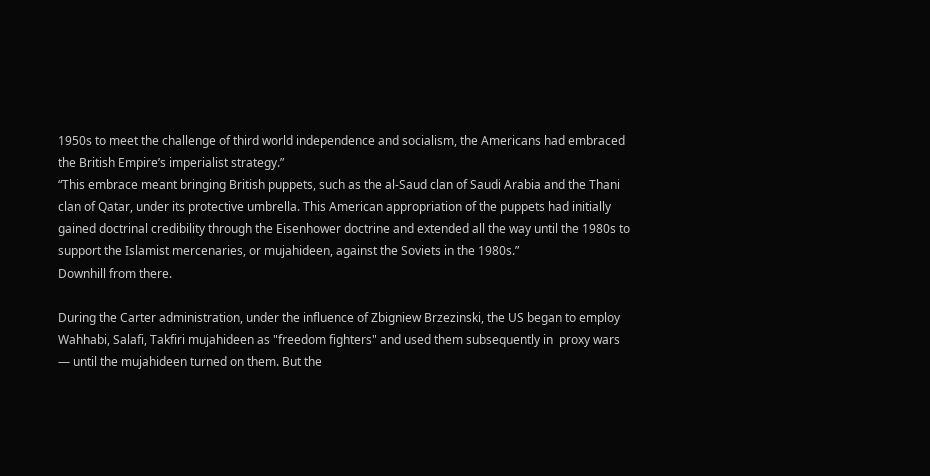1950s to meet the challenge of third world independence and socialism, the Americans had embraced the British Empire’s imperialist strategy.”
“This embrace meant bringing British puppets, such as the al-Saud clan of Saudi Arabia and the Thani clan of Qatar, under its protective umbrella. This American appropriation of the puppets had initially gained doctrinal credibility through the Eisenhower doctrine and extended all the way until the 1980s to support the Islamist mercenaries, or mujahideen, against the Soviets in the 1980s.”
Downhill from there.

During the Carter administration, under the influence of Zbigniew Brzezinski, the US began to employ Wahhabi, Salafi, Takfiri mujahideen as "freedom fighters" and used them subsequently in  proxy wars — until the mujahideen turned on them. But the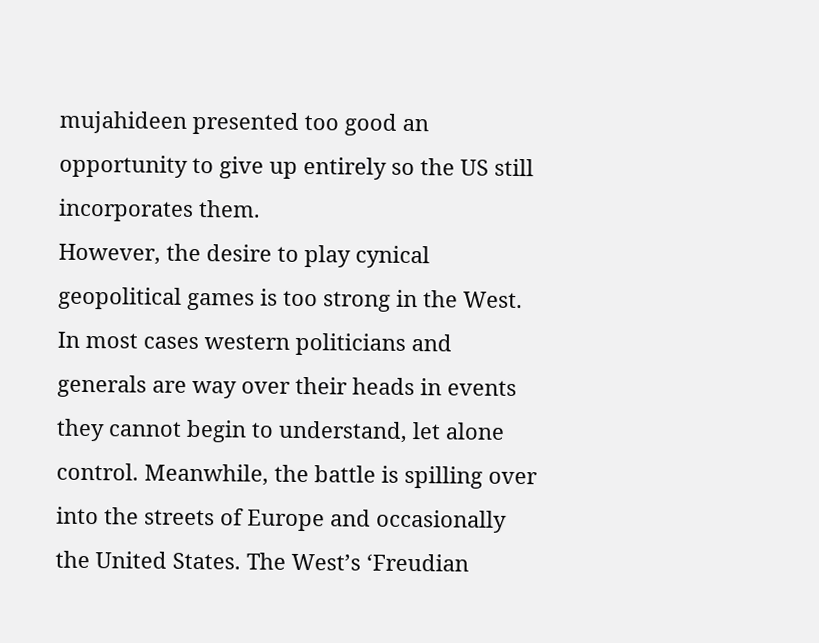mujahideen presented too good an opportunity to give up entirely so the US still incorporates them.
However, the desire to play cynical geopolitical games is too strong in the West. In most cases western politicians and generals are way over their heads in events they cannot begin to understand, let alone control. Meanwhile, the battle is spilling over into the streets of Europe and occasionally the United States. The West’s ‘Freudian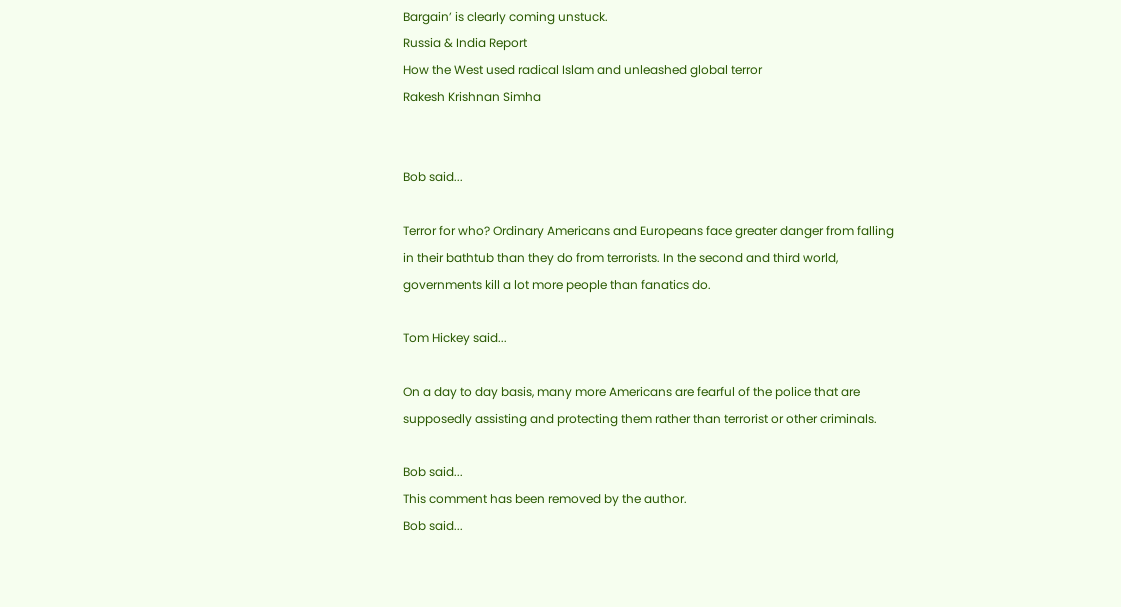Bargain’ is clearly coming unstuck.
Russia & India Report
How the West used radical Islam and unleashed global terror
Rakesh Krishnan Simha


Bob said...

Terror for who? Ordinary Americans and Europeans face greater danger from falling in their bathtub than they do from terrorists. In the second and third world, governments kill a lot more people than fanatics do.

Tom Hickey said...

On a day to day basis, many more Americans are fearful of the police that are supposedly assisting and protecting them rather than terrorist or other criminals.

Bob said...
This comment has been removed by the author.
Bob said...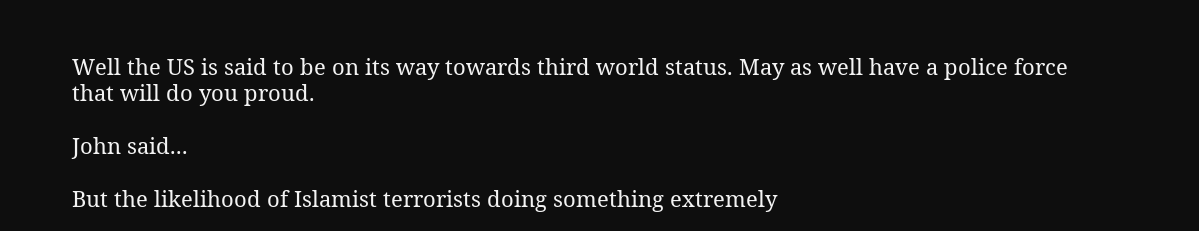Well the US is said to be on its way towards third world status. May as well have a police force that will do you proud.

John said...

But the likelihood of Islamist terrorists doing something extremely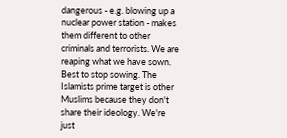dangerous - e.g. blowing up a nuclear power station - makes them different to other criminals and terrorists. We are reaping what we have sown. Best to stop sowing. The Islamists prime target is other Muslims because they don't share their ideology. We're just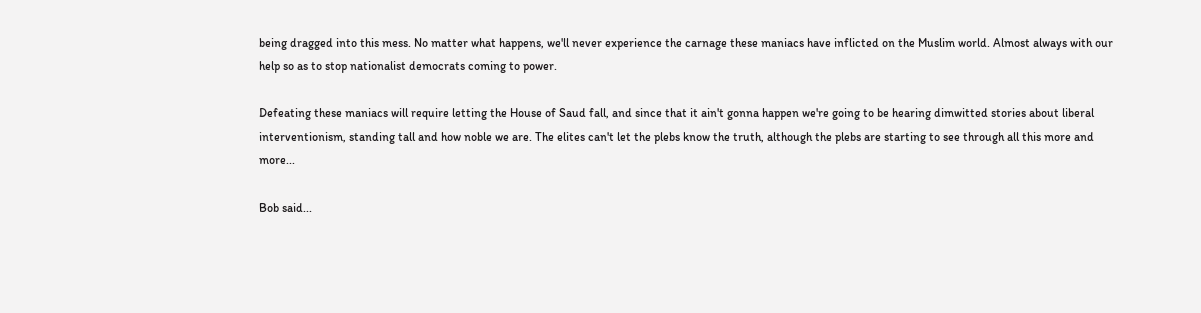being dragged into this mess. No matter what happens, we'll never experience the carnage these maniacs have inflicted on the Muslim world. Almost always with our help so as to stop nationalist democrats coming to power.

Defeating these maniacs will require letting the House of Saud fall, and since that it ain't gonna happen we're going to be hearing dimwitted stories about liberal interventionism, standing tall and how noble we are. The elites can't let the plebs know the truth, although the plebs are starting to see through all this more and more...

Bob said...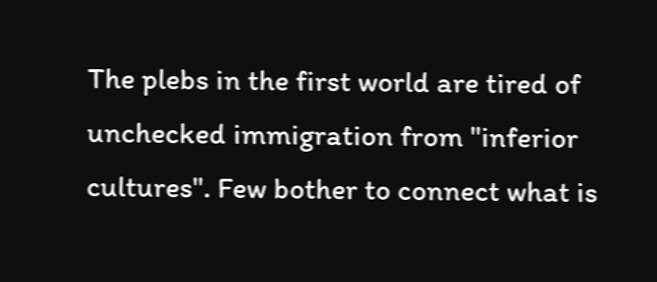The plebs in the first world are tired of unchecked immigration from "inferior cultures". Few bother to connect what is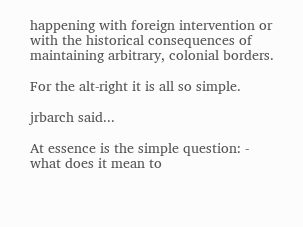happening with foreign intervention or with the historical consequences of maintaining arbitrary, colonial borders.

For the alt-right it is all so simple.

jrbarch said...

At essence is the simple question: - what does it mean to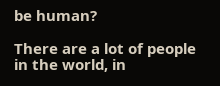be human?

There are a lot of people in the world, in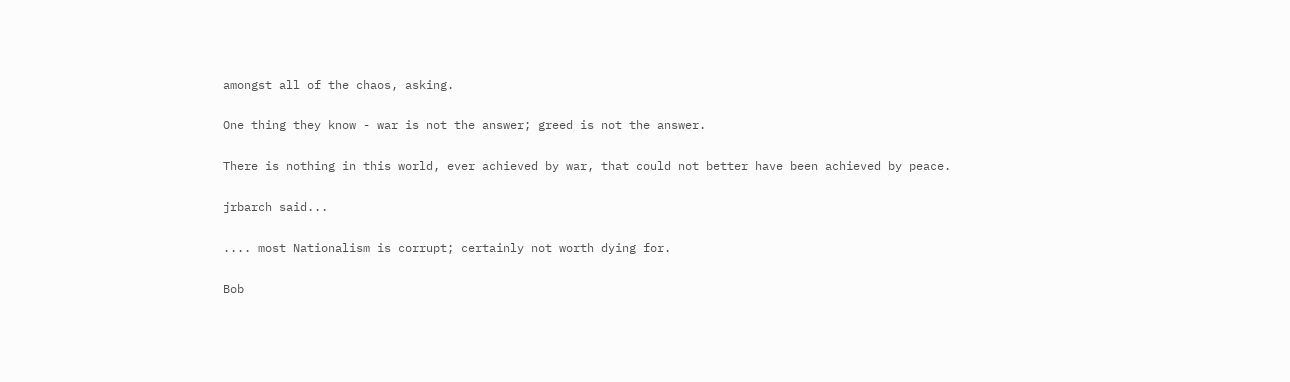amongst all of the chaos, asking.

One thing they know - war is not the answer; greed is not the answer.

There is nothing in this world, ever achieved by war, that could not better have been achieved by peace.

jrbarch said...

.... most Nationalism is corrupt; certainly not worth dying for.

Bob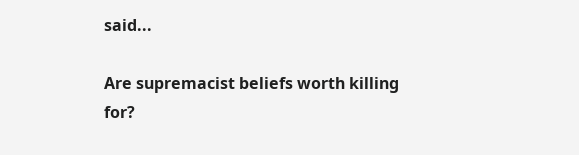said...

Are supremacist beliefs worth killing for?